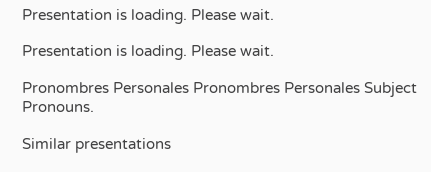Presentation is loading. Please wait.

Presentation is loading. Please wait.

Pronombres Personales Pronombres Personales Subject Pronouns.

Similar presentations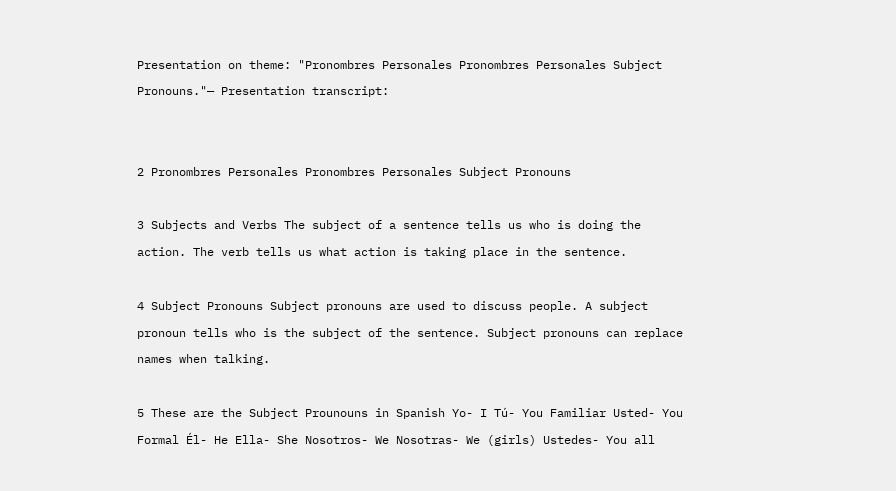Presentation on theme: "Pronombres Personales Pronombres Personales Subject Pronouns."— Presentation transcript:


2 Pronombres Personales Pronombres Personales Subject Pronouns

3 Subjects and Verbs The subject of a sentence tells us who is doing the action. The verb tells us what action is taking place in the sentence.

4 Subject Pronouns Subject pronouns are used to discuss people. A subject pronoun tells who is the subject of the sentence. Subject pronouns can replace names when talking.

5 These are the Subject Prounouns in Spanish Yo- I Tú- You Familiar Usted- You Formal Él- He Ella- She Nosotros- We Nosotras- We (girls) Ustedes- You all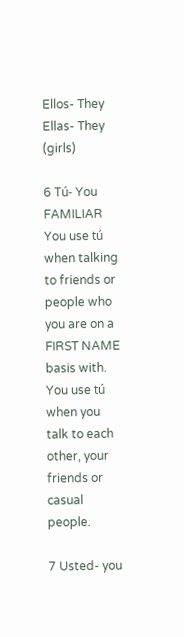Ellos- They Ellas- They (girls)

6 Tú- You FAMILIAR You use tú when talking to friends or people who you are on a FIRST NAME basis with. You use tú when you talk to each other, your friends or casual people.

7 Usted- you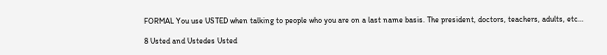FORMAL You use USTED when talking to people who you are on a last name basis. The president, doctors, teachers, adults, etc…

8 Usted and Ustedes Usted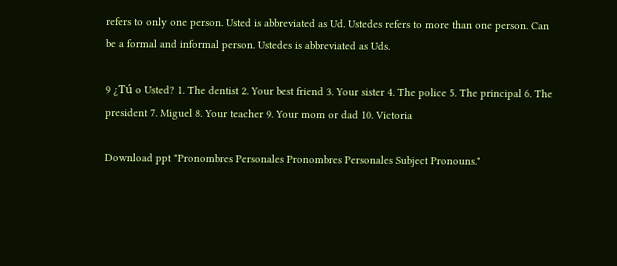refers to only one person. Usted is abbreviated as Ud. Ustedes refers to more than one person. Can be a formal and informal person. Ustedes is abbreviated as Uds.

9 ¿Tú o Usted? 1. The dentist 2. Your best friend 3. Your sister 4. The police 5. The principal 6. The president 7. Miguel 8. Your teacher 9. Your mom or dad 10. Victoria

Download ppt "Pronombres Personales Pronombres Personales Subject Pronouns."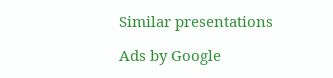Similar presentations

Ads by Google